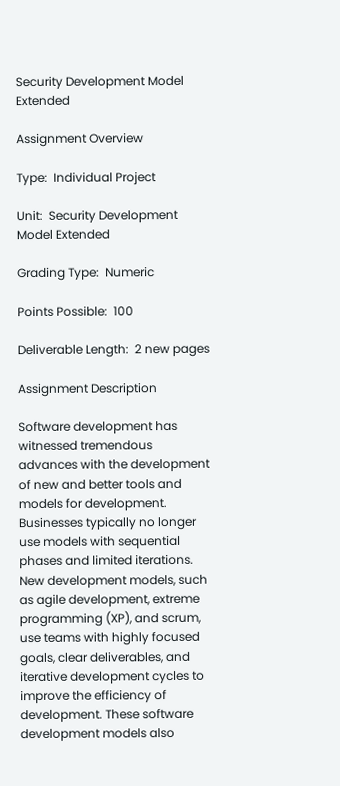Security Development Model Extended

Assignment Overview

Type:  Individual Project

Unit:  Security Development Model Extended

Grading Type:  Numeric

Points Possible:  100

Deliverable Length:  2 new pages

Assignment Description

Software development has witnessed tremendous advances with the development of new and better tools and models for development. Businesses typically no longer use models with sequential phases and limited iterations. New development models, such as agile development, extreme programming (XP), and scrum, use teams with highly focused goals, clear deliverables, and iterative development cycles to improve the efficiency of development. These software development models also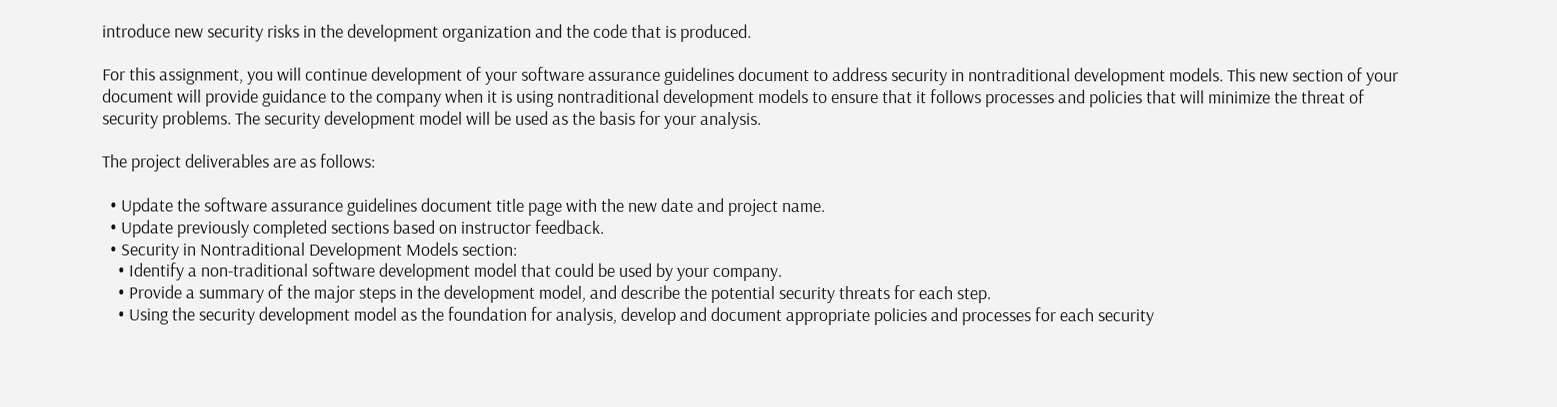introduce new security risks in the development organization and the code that is produced.

For this assignment, you will continue development of your software assurance guidelines document to address security in nontraditional development models. This new section of your document will provide guidance to the company when it is using nontraditional development models to ensure that it follows processes and policies that will minimize the threat of security problems. The security development model will be used as the basis for your analysis.

The project deliverables are as follows:

  • Update the software assurance guidelines document title page with the new date and project name.
  • Update previously completed sections based on instructor feedback.
  • Security in Nontraditional Development Models section:
    • Identify a non-traditional software development model that could be used by your company.
    • Provide a summary of the major steps in the development model, and describe the potential security threats for each step.
    • Using the security development model as the foundation for analysis, develop and document appropriate policies and processes for each security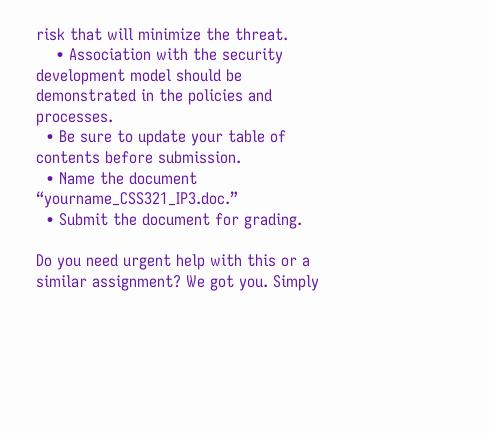risk that will minimize the threat.
    • Association with the security development model should be demonstrated in the policies and processes.
  • Be sure to update your table of contents before submission.
  • Name the document “yourname_CSS321_IP3.doc.”
  • Submit the document for grading.

Do you need urgent help with this or a similar assignment? We got you. Simply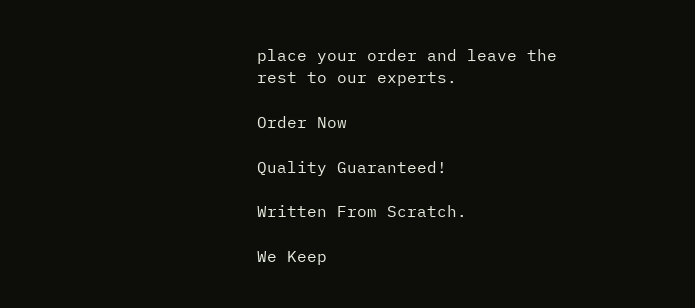place your order and leave the rest to our experts.

Order Now

Quality Guaranteed!

Written From Scratch.

We Keep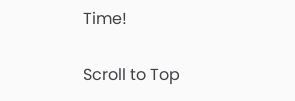Time!

Scroll to Top